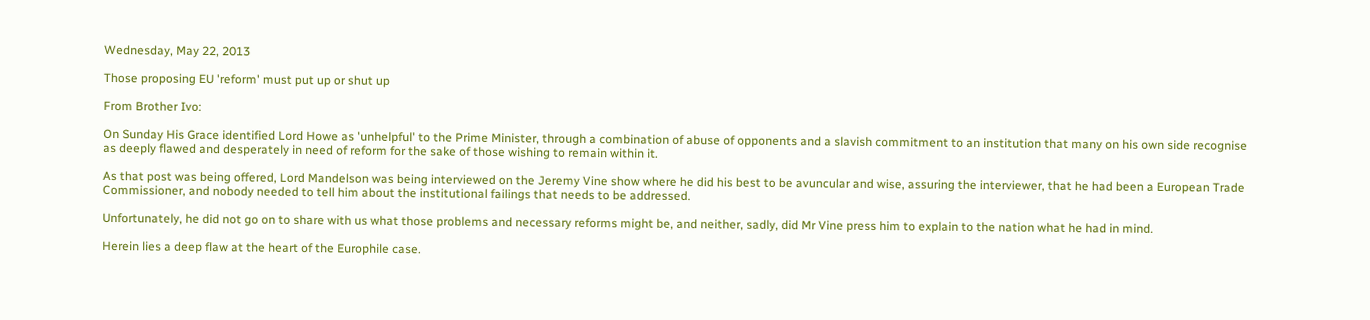Wednesday, May 22, 2013

Those proposing EU 'reform' must put up or shut up

From Brother Ivo:

On Sunday His Grace identified Lord Howe as 'unhelpful' to the Prime Minister, through a combination of abuse of opponents and a slavish commitment to an institution that many on his own side recognise as deeply flawed and desperately in need of reform for the sake of those wishing to remain within it.

As that post was being offered, Lord Mandelson was being interviewed on the Jeremy Vine show where he did his best to be avuncular and wise, assuring the interviewer, that he had been a European Trade Commissioner, and nobody needed to tell him about the institutional failings that needs to be addressed.

Unfortunately, he did not go on to share with us what those problems and necessary reforms might be, and neither, sadly, did Mr Vine press him to explain to the nation what he had in mind.

Herein lies a deep flaw at the heart of the Europhile case.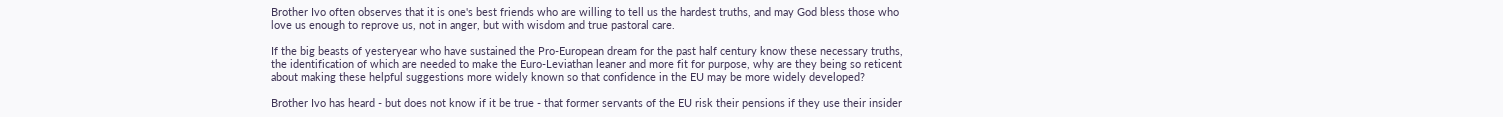Brother Ivo often observes that it is one's best friends who are willing to tell us the hardest truths, and may God bless those who love us enough to reprove us, not in anger, but with wisdom and true pastoral care.

If the big beasts of yesteryear who have sustained the Pro-European dream for the past half century know these necessary truths, the identification of which are needed to make the Euro-Leviathan leaner and more fit for purpose, why are they being so reticent about making these helpful suggestions more widely known so that confidence in the EU may be more widely developed?

Brother Ivo has heard - but does not know if it be true - that former servants of the EU risk their pensions if they use their insider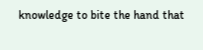knowledge to bite the hand that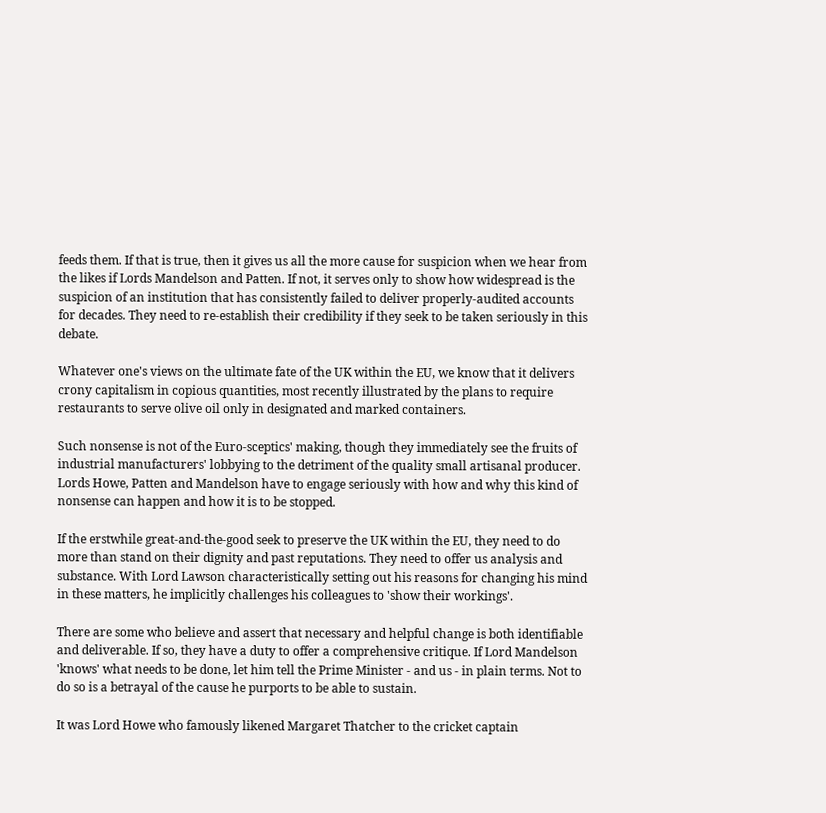feeds them. If that is true, then it gives us all the more cause for suspicion when we hear from the likes if Lords Mandelson and Patten. If not, it serves only to show how widespread is the suspicion of an institution that has consistently failed to deliver properly-audited accounts for decades. They need to re-establish their credibility if they seek to be taken seriously in this debate.

Whatever one's views on the ultimate fate of the UK within the EU, we know that it delivers crony capitalism in copious quantities, most recently illustrated by the plans to require restaurants to serve olive oil only in designated and marked containers.

Such nonsense is not of the Euro-sceptics' making, though they immediately see the fruits of industrial manufacturers' lobbying to the detriment of the quality small artisanal producer. Lords Howe, Patten and Mandelson have to engage seriously with how and why this kind of nonsense can happen and how it is to be stopped.

If the erstwhile great-and-the-good seek to preserve the UK within the EU, they need to do more than stand on their dignity and past reputations. They need to offer us analysis and substance. With Lord Lawson characteristically setting out his reasons for changing his mind in these matters, he implicitly challenges his colleagues to 'show their workings'.

There are some who believe and assert that necessary and helpful change is both identifiable and deliverable. If so, they have a duty to offer a comprehensive critique. If Lord Mandelson 'knows' what needs to be done, let him tell the Prime Minister - and us - in plain terms. Not to do so is a betrayal of the cause he purports to be able to sustain.

It was Lord Howe who famously likened Margaret Thatcher to the cricket captain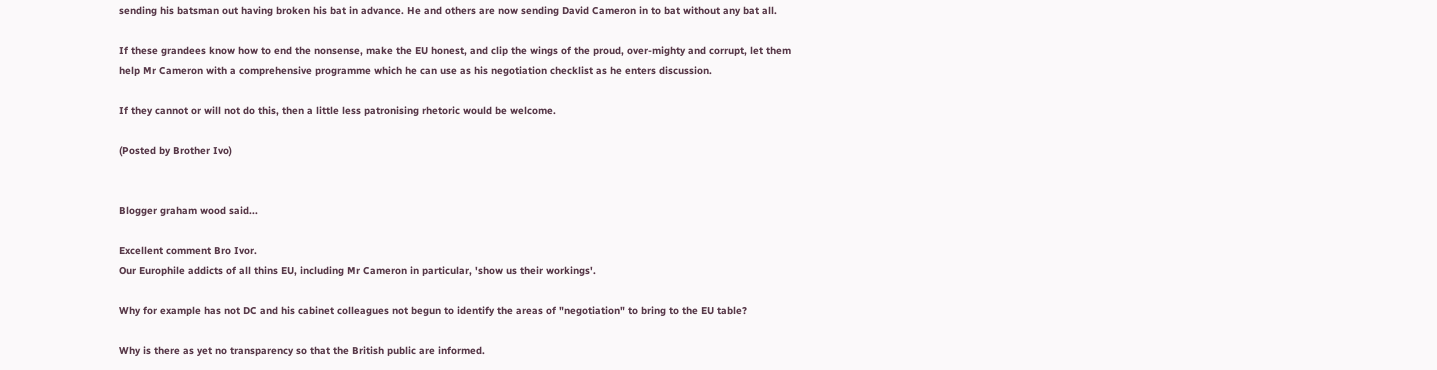sending his batsman out having broken his bat in advance. He and others are now sending David Cameron in to bat without any bat all.

If these grandees know how to end the nonsense, make the EU honest, and clip the wings of the proud, over-mighty and corrupt, let them help Mr Cameron with a comprehensive programme which he can use as his negotiation checklist as he enters discussion.

If they cannot or will not do this, then a little less patronising rhetoric would be welcome.

(Posted by Brother Ivo)


Blogger graham wood said...

Excellent comment Bro Ivor.
Our Europhile addicts of all thins EU, including Mr Cameron in particular, 'show us their workings'.

Why for example has not DC and his cabinet colleagues not begun to identify the areas of "negotiation" to bring to the EU table?

Why is there as yet no transparency so that the British public are informed.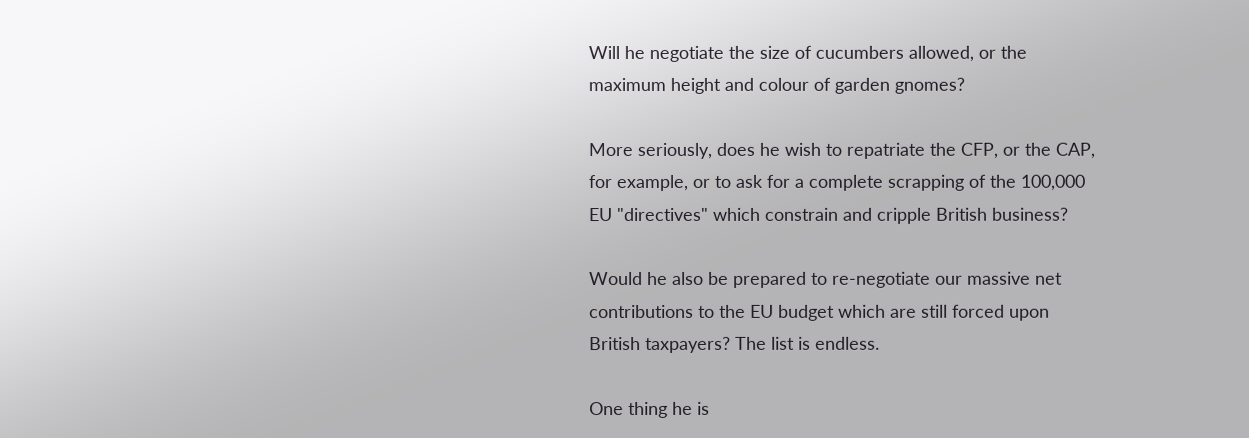Will he negotiate the size of cucumbers allowed, or the maximum height and colour of garden gnomes?

More seriously, does he wish to repatriate the CFP, or the CAP, for example, or to ask for a complete scrapping of the 100,000 EU "directives" which constrain and cripple British business?

Would he also be prepared to re-negotiate our massive net contributions to the EU budget which are still forced upon British taxpayers? The list is endless.

One thing he is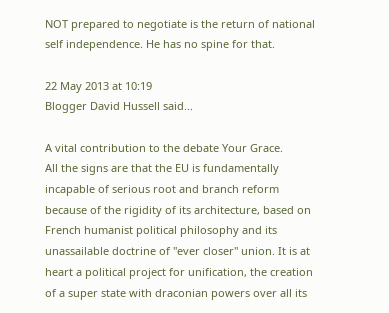NOT prepared to negotiate is the return of national self independence. He has no spine for that.

22 May 2013 at 10:19
Blogger David Hussell said...

A vital contribution to the debate Your Grace.
All the signs are that the EU is fundamentally incapable of serious root and branch reform because of the rigidity of its architecture, based on French humanist political philosophy and its unassailable doctrine of "ever closer" union. It is at heart a political project for unification, the creation of a super state with draconian powers over all its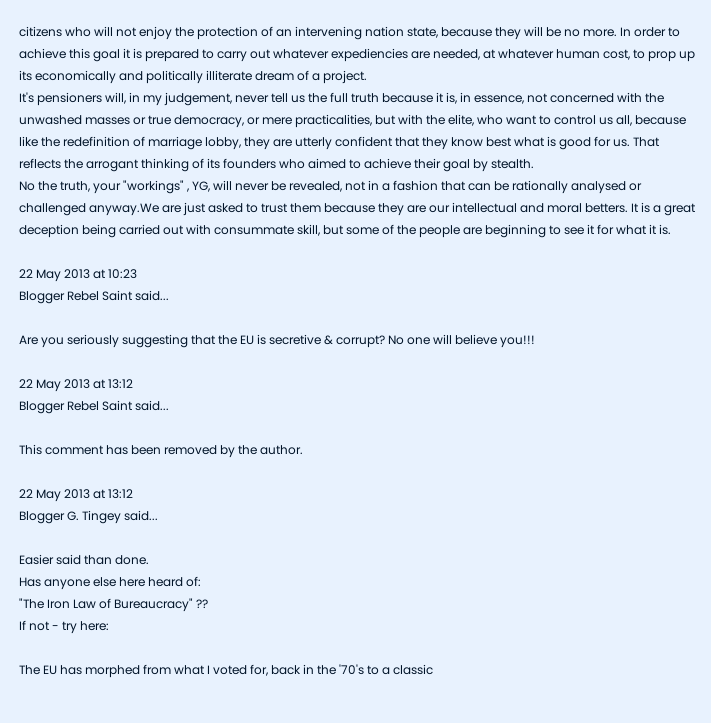citizens who will not enjoy the protection of an intervening nation state, because they will be no more. In order to achieve this goal it is prepared to carry out whatever expediencies are needed, at whatever human cost, to prop up its economically and politically illiterate dream of a project.
It's pensioners will, in my judgement, never tell us the full truth because it is, in essence, not concerned with the unwashed masses or true democracy, or mere practicalities, but with the elite, who want to control us all, because like the redefinition of marriage lobby, they are utterly confident that they know best what is good for us. That reflects the arrogant thinking of its founders who aimed to achieve their goal by stealth.
No the truth, your "workings" , YG, will never be revealed, not in a fashion that can be rationally analysed or challenged anyway.We are just asked to trust them because they are our intellectual and moral betters. It is a great deception being carried out with consummate skill, but some of the people are beginning to see it for what it is.

22 May 2013 at 10:23
Blogger Rebel Saint said...

Are you seriously suggesting that the EU is secretive & corrupt? No one will believe you!!!

22 May 2013 at 13:12
Blogger Rebel Saint said...

This comment has been removed by the author.

22 May 2013 at 13:12
Blogger G. Tingey said...

Easier said than done.
Has anyone else here heard of:
"The Iron Law of Bureaucracy" ??
If not - try here:

The EU has morphed from what I voted for, back in the '70's to a classic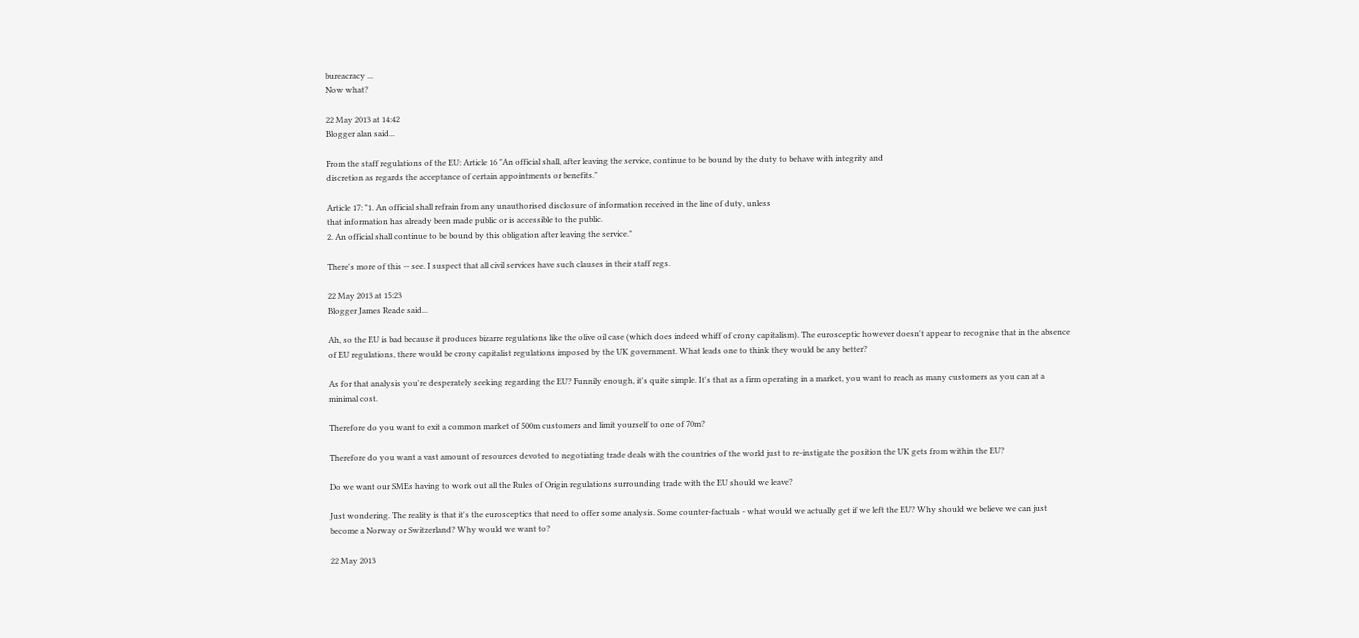bureacracy ...
Now what?

22 May 2013 at 14:42
Blogger alan said...

From the staff regulations of the EU: Article 16 "An official shall, after leaving the service, continue to be bound by the duty to behave with integrity and
discretion as regards the acceptance of certain appointments or benefits."

Article 17: "1. An official shall refrain from any unauthorised disclosure of information received in the line of duty, unless
that information has already been made public or is accessible to the public.
2. An official shall continue to be bound by this obligation after leaving the service."

There's more of this -- see. I suspect that all civil services have such clauses in their staff regs.

22 May 2013 at 15:23
Blogger James Reade said...

Ah, so the EU is bad because it produces bizarre regulations like the olive oil case (which does indeed whiff of crony capitalism). The eurosceptic however doesn't appear to recognise that in the absence of EU regulations, there would be crony capitalist regulations imposed by the UK government. What leads one to think they would be any better?

As for that analysis you're desperately seeking regarding the EU? Funnily enough, it's quite simple. It's that as a firm operating in a market, you want to reach as many customers as you can at a minimal cost.

Therefore do you want to exit a common market of 500m customers and limit yourself to one of 70m?

Therefore do you want a vast amount of resources devoted to negotiating trade deals with the countries of the world just to re-instigate the position the UK gets from within the EU?

Do we want our SMEs having to work out all the Rules of Origin regulations surrounding trade with the EU should we leave?

Just wondering. The reality is that it's the eurosceptics that need to offer some analysis. Some counter-factuals - what would we actually get if we left the EU? Why should we believe we can just become a Norway or Switzerland? Why would we want to?

22 May 2013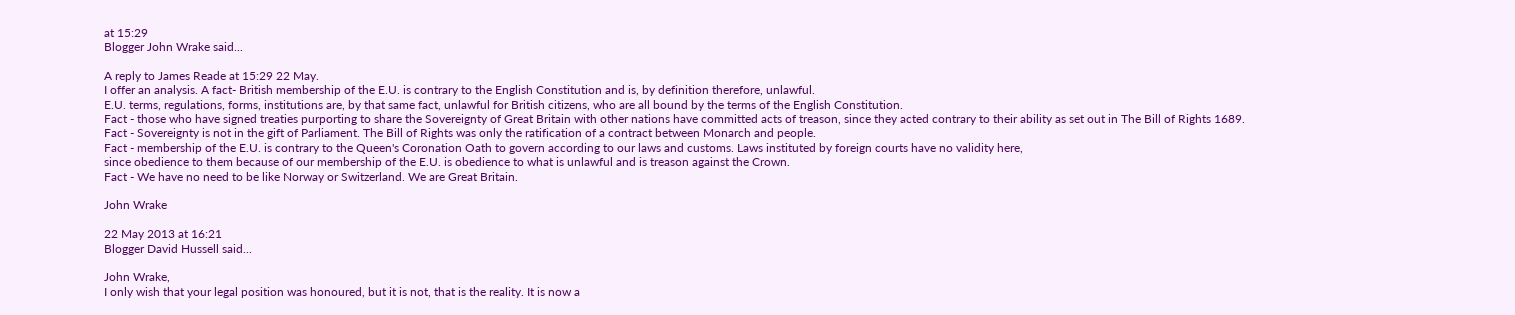at 15:29
Blogger John Wrake said...

A reply to James Reade at 15:29 22 May.
I offer an analysis. A fact- British membership of the E.U. is contrary to the English Constitution and is, by definition therefore, unlawful.
E.U. terms, regulations, forms, institutions are, by that same fact, unlawful for British citizens, who are all bound by the terms of the English Constitution.
Fact - those who have signed treaties purporting to share the Sovereignty of Great Britain with other nations have committed acts of treason, since they acted contrary to their ability as set out in The Bill of Rights 1689.
Fact - Sovereignty is not in the gift of Parliament. The Bill of Rights was only the ratification of a contract between Monarch and people.
Fact - membership of the E.U. is contrary to the Queen's Coronation Oath to govern according to our laws and customs. Laws instituted by foreign courts have no validity here,
since obedience to them because of our membership of the E.U. is obedience to what is unlawful and is treason against the Crown.
Fact - We have no need to be like Norway or Switzerland. We are Great Britain.

John Wrake

22 May 2013 at 16:21
Blogger David Hussell said...

John Wrake,
I only wish that your legal position was honoured, but it is not, that is the reality. It is now a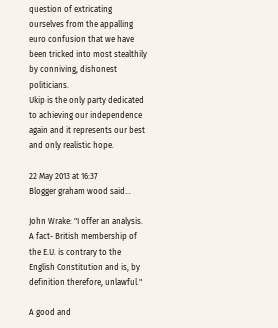question of extricating ourselves from the appalling euro confusion that we have been tricked into most stealthily by conniving, dishonest politicians.
Ukip is the only party dedicated to achieving our independence again and it represents our best and only realistic hope.

22 May 2013 at 16:37
Blogger graham wood said...

John Wrake: "I offer an analysis. A fact- British membership of the E.U. is contrary to the English Constitution and is, by definition therefore, unlawful."

A good and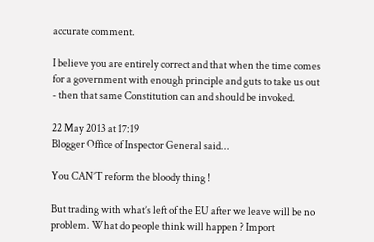accurate comment.

I believe you are entirely correct and that when the time comes for a government with enough principle and guts to take us out - then that same Constitution can and should be invoked.

22 May 2013 at 17:19
Blogger Office of Inspector General said...

You CAN’T reform the bloody thing !

But trading with what’s left of the EU after we leave will be no problem. What do people think will happen ? Import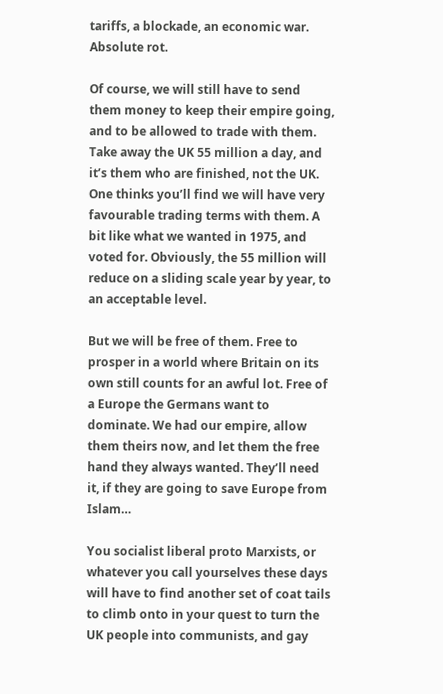tariffs, a blockade, an economic war. Absolute rot.

Of course, we will still have to send them money to keep their empire going, and to be allowed to trade with them. Take away the UK 55 million a day, and it’s them who are finished, not the UK. One thinks you’ll find we will have very favourable trading terms with them. A bit like what we wanted in 1975, and voted for. Obviously, the 55 million will reduce on a sliding scale year by year, to an acceptable level.

But we will be free of them. Free to prosper in a world where Britain on its own still counts for an awful lot. Free of a Europe the Germans want to dominate. We had our empire, allow them theirs now, and let them the free hand they always wanted. They’ll need it, if they are going to save Europe from Islam…

You socialist liberal proto Marxists, or whatever you call yourselves these days will have to find another set of coat tails to climb onto in your quest to turn the UK people into communists, and gay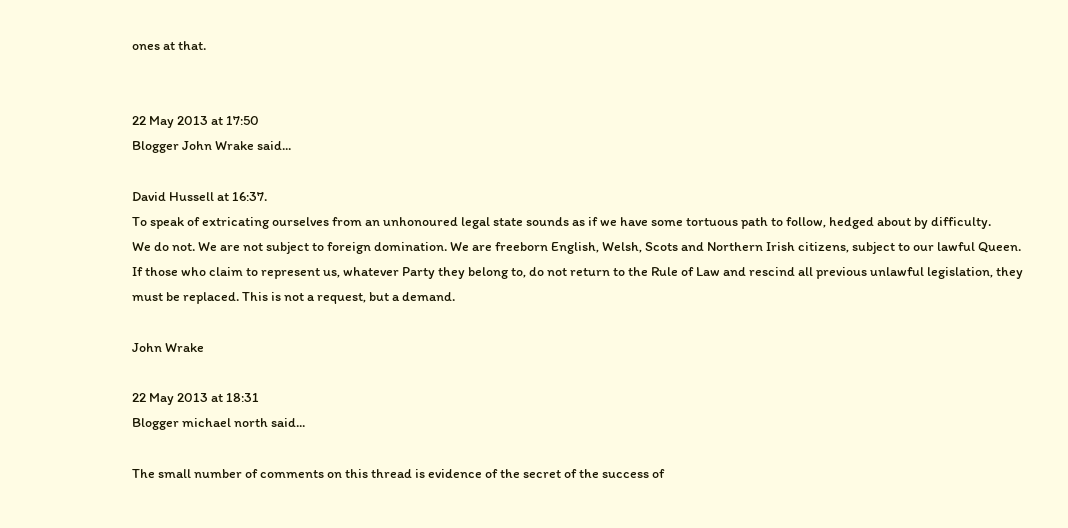ones at that.


22 May 2013 at 17:50
Blogger John Wrake said...

David Hussell at 16:37.
To speak of extricating ourselves from an unhonoured legal state sounds as if we have some tortuous path to follow, hedged about by difficulty.
We do not. We are not subject to foreign domination. We are freeborn English, Welsh, Scots and Northern Irish citizens, subject to our lawful Queen.
If those who claim to represent us, whatever Party they belong to, do not return to the Rule of Law and rescind all previous unlawful legislation, they must be replaced. This is not a request, but a demand.

John Wrake

22 May 2013 at 18:31
Blogger michael north said...

The small number of comments on this thread is evidence of the secret of the success of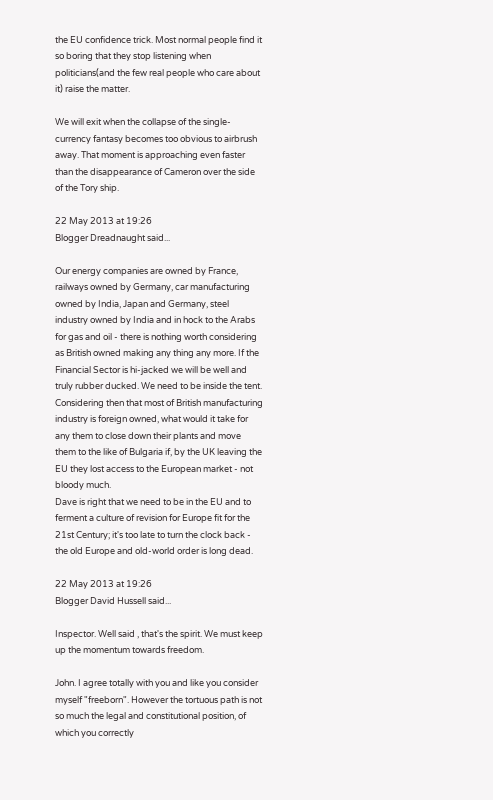the EU confidence trick. Most normal people find it so boring that they stop listening when politicians(and the few real people who care about it) raise the matter.

We will exit when the collapse of the single-currency fantasy becomes too obvious to airbrush away. That moment is approaching even faster than the disappearance of Cameron over the side of the Tory ship.

22 May 2013 at 19:26
Blogger Dreadnaught said...

Our energy companies are owned by France, railways owned by Germany, car manufacturing owned by India, Japan and Germany, steel industry owned by India and in hock to the Arabs for gas and oil - there is nothing worth considering as British owned making any thing any more. If the Financial Sector is hi-jacked we will be well and truly rubber ducked. We need to be inside the tent.
Considering then that most of British manufacturing industry is foreign owned, what would it take for any them to close down their plants and move them to the like of Bulgaria if, by the UK leaving the EU they lost access to the European market - not bloody much.
Dave is right that we need to be in the EU and to ferment a culture of revision for Europe fit for the 21st Century; it's too late to turn the clock back - the old Europe and old-world order is long dead.

22 May 2013 at 19:26
Blogger David Hussell said...

Inspector. Well said , that's the spirit. We must keep up the momentum towards freedom.

John. I agree totally with you and like you consider myself "freeborn". However the tortuous path is not so much the legal and constitutional position, of which you correctly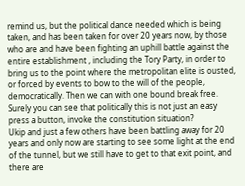remind us, but the political dance needed which is being taken, and has been taken for over 20 years now, by those who are and have been fighting an uphill battle against the entire establishment , including the Tory Party, in order to bring us to the point where the metropolitan elite is ousted, or forced by events to bow to the will of the people, democratically. Then we can with one bound break free. Surely you can see that politically this is not just an easy press a button, invoke the constitution situation?
Ukip and just a few others have been battling away for 20 years and only now are starting to see some light at the end of the tunnel, but we still have to get to that exit point, and there are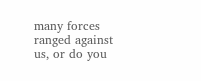many forces ranged against us, or do you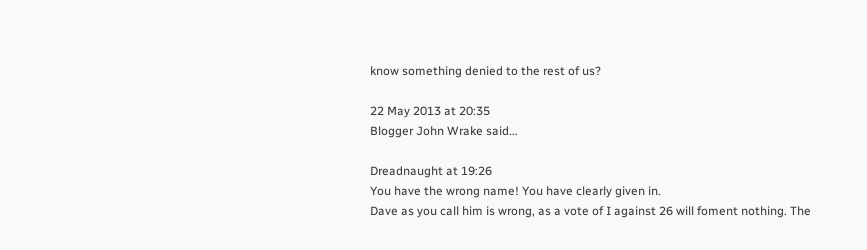know something denied to the rest of us?

22 May 2013 at 20:35
Blogger John Wrake said...

Dreadnaught at 19:26
You have the wrong name! You have clearly given in.
Dave as you call him is wrong, as a vote of I against 26 will foment nothing. The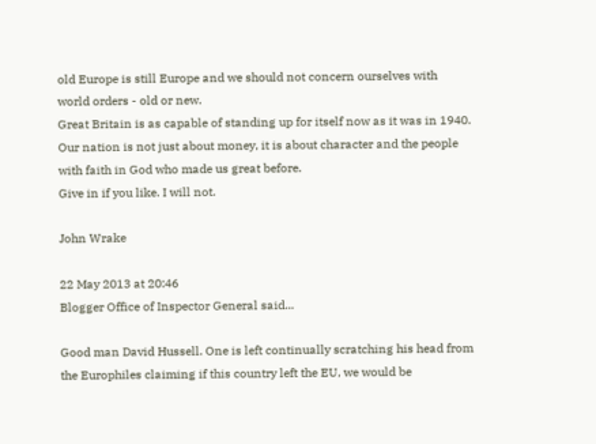old Europe is still Europe and we should not concern ourselves with world orders - old or new.
Great Britain is as capable of standing up for itself now as it was in 1940. Our nation is not just about money, it is about character and the people with faith in God who made us great before.
Give in if you like. I will not.

John Wrake

22 May 2013 at 20:46
Blogger Office of Inspector General said...

Good man David Hussell. One is left continually scratching his head from the Europhiles claiming if this country left the EU, we would be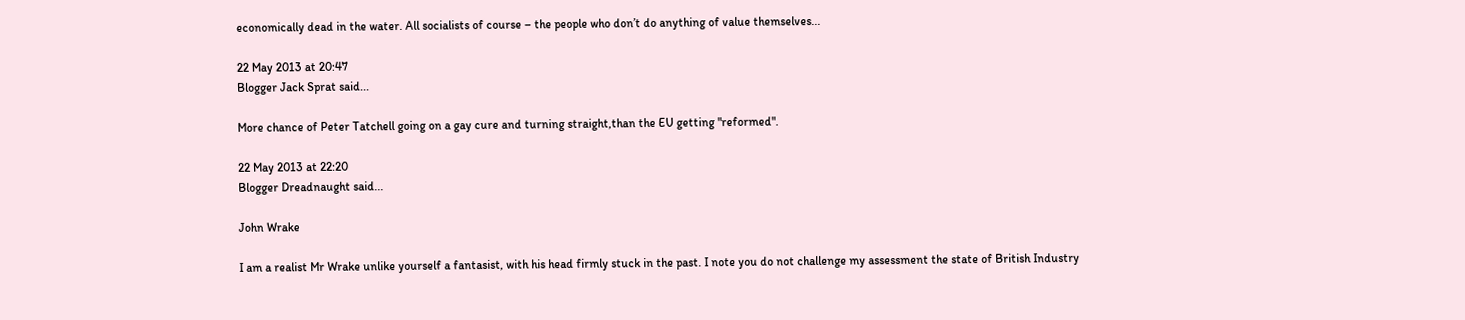economically dead in the water. All socialists of course – the people who don’t do anything of value themselves...

22 May 2013 at 20:47
Blogger Jack Sprat said...

More chance of Peter Tatchell going on a gay cure and turning straight,than the EU getting "reformed".

22 May 2013 at 22:20
Blogger Dreadnaught said...

John Wrake

I am a realist Mr Wrake unlike yourself a fantasist, with his head firmly stuck in the past. I note you do not challenge my assessment the state of British Industry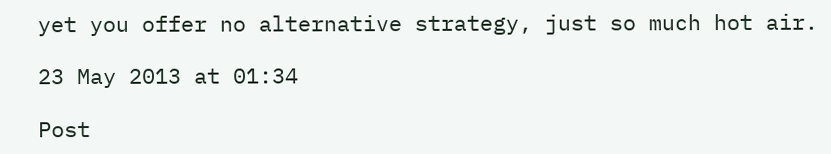yet you offer no alternative strategy, just so much hot air.

23 May 2013 at 01:34

Post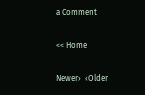a Comment

<< Home

Newer›  ‹Older